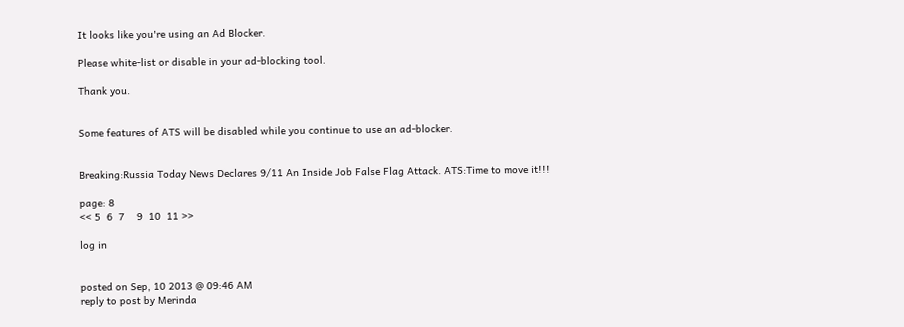It looks like you're using an Ad Blocker.

Please white-list or disable in your ad-blocking tool.

Thank you.


Some features of ATS will be disabled while you continue to use an ad-blocker.


Breaking:Russia Today News Declares 9/11 An Inside Job False Flag Attack. ATS:Time to move it!!!

page: 8
<< 5  6  7    9  10  11 >>

log in


posted on Sep, 10 2013 @ 09:46 AM
reply to post by Merinda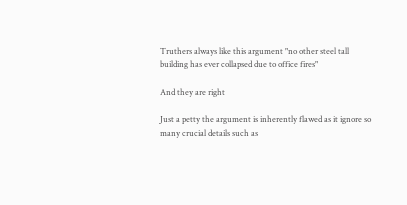Truthers always like this argument "no other steel tall building has ever collapsed due to office fires"

And they are right

Just a petty the argument is inherently flawed as it ignore so many crucial details such as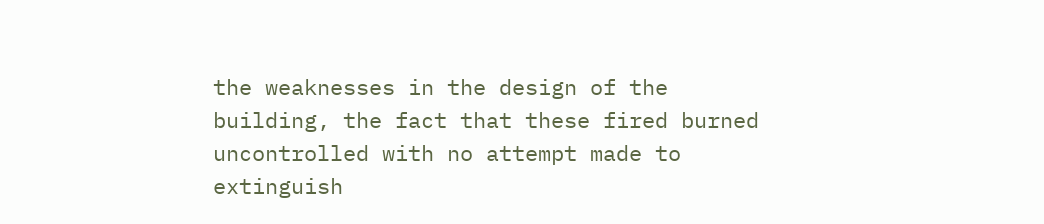the weaknesses in the design of the building, the fact that these fired burned uncontrolled with no attempt made to extinguish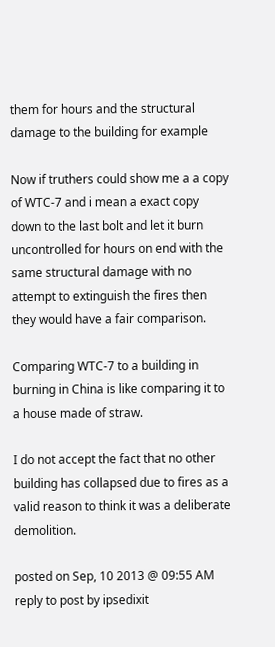them for hours and the structural damage to the building for example

Now if truthers could show me a a copy of WTC-7 and i mean a exact copy down to the last bolt and let it burn uncontrolled for hours on end with the same structural damage with no attempt to extinguish the fires then they would have a fair comparison.

Comparing WTC-7 to a building in burning in China is like comparing it to a house made of straw.

I do not accept the fact that no other building has collapsed due to fires as a valid reason to think it was a deliberate demolition.

posted on Sep, 10 2013 @ 09:55 AM
reply to post by ipsedixit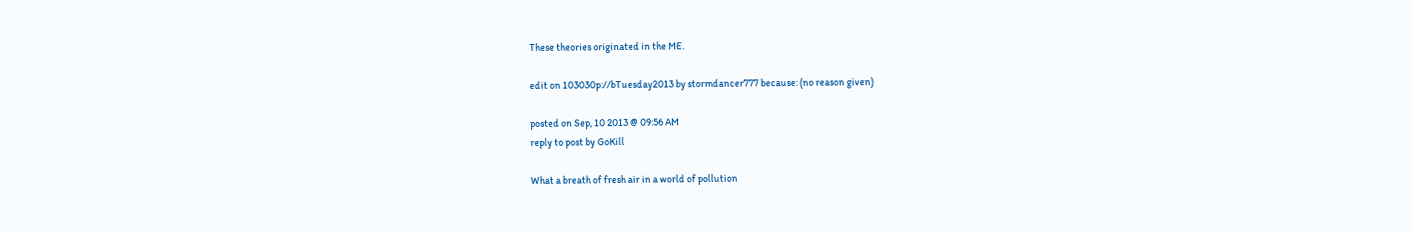These theories originated in the ME.

edit on 103030p://bTuesday2013 by stormdancer777 because: (no reason given)

posted on Sep, 10 2013 @ 09:56 AM
reply to post by GoKill

What a breath of fresh air in a world of pollution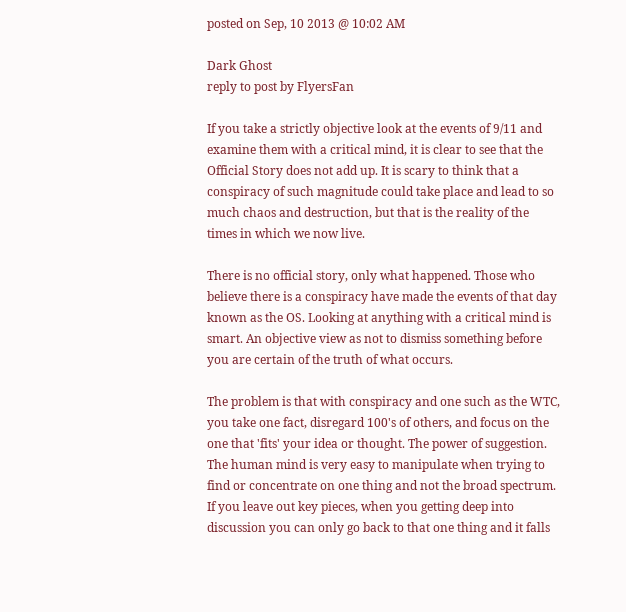posted on Sep, 10 2013 @ 10:02 AM

Dark Ghost
reply to post by FlyersFan

If you take a strictly objective look at the events of 9/11 and examine them with a critical mind, it is clear to see that the Official Story does not add up. It is scary to think that a conspiracy of such magnitude could take place and lead to so much chaos and destruction, but that is the reality of the times in which we now live.

There is no official story, only what happened. Those who believe there is a conspiracy have made the events of that day known as the OS. Looking at anything with a critical mind is smart. An objective view as not to dismiss something before you are certain of the truth of what occurs.

The problem is that with conspiracy and one such as the WTC, you take one fact, disregard 100's of others, and focus on the one that 'fits' your idea or thought. The power of suggestion. The human mind is very easy to manipulate when trying to find or concentrate on one thing and not the broad spectrum. If you leave out key pieces, when you getting deep into discussion you can only go back to that one thing and it falls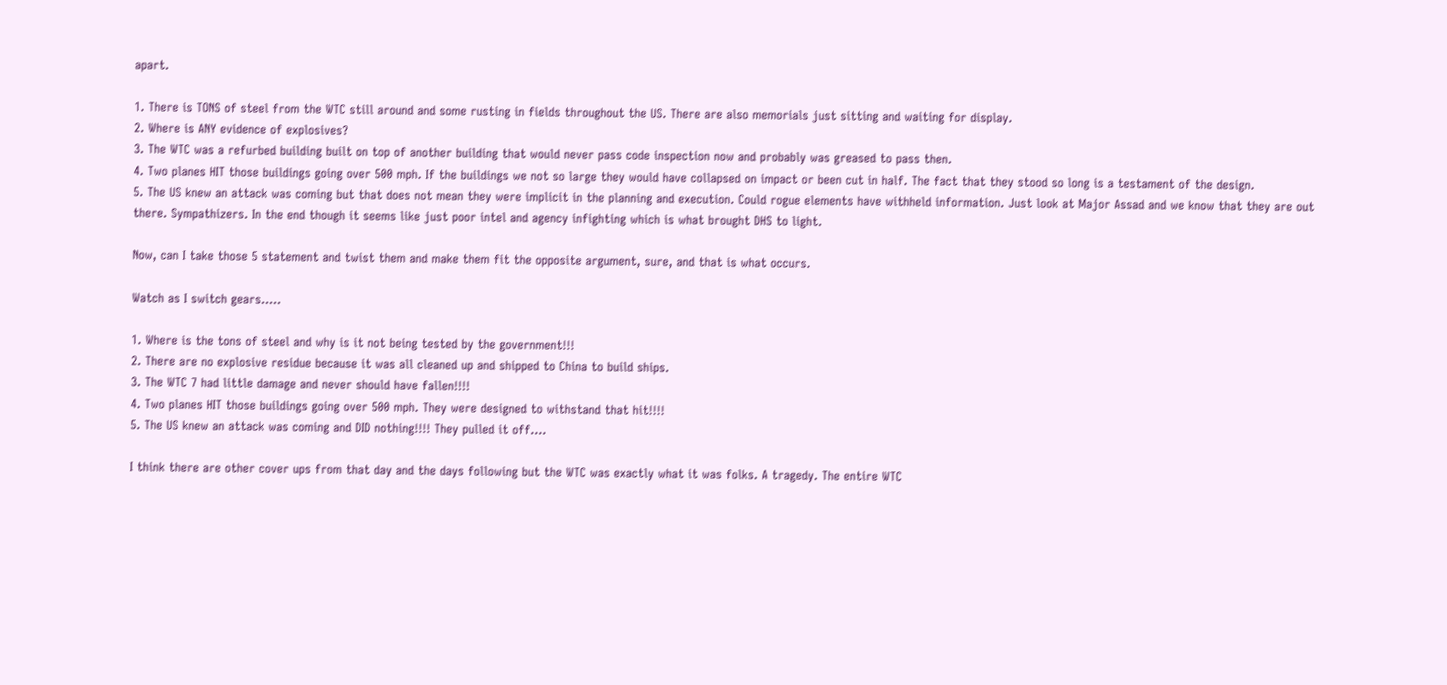apart.

1. There is TONS of steel from the WTC still around and some rusting in fields throughout the US. There are also memorials just sitting and waiting for display.
2. Where is ANY evidence of explosives?
3. The WTC was a refurbed building built on top of another building that would never pass code inspection now and probably was greased to pass then.
4. Two planes HIT those buildings going over 500 mph. If the buildings we not so large they would have collapsed on impact or been cut in half. The fact that they stood so long is a testament of the design.
5. The US knew an attack was coming but that does not mean they were implicit in the planning and execution. Could rogue elements have withheld information. Just look at Major Assad and we know that they are out there. Sympathizers. In the end though it seems like just poor intel and agency infighting which is what brought DHS to light.

Now, can I take those 5 statement and twist them and make them fit the opposite argument, sure, and that is what occurs.

Watch as I switch gears.....

1. Where is the tons of steel and why is it not being tested by the government!!!
2. There are no explosive residue because it was all cleaned up and shipped to China to build ships.
3. The WTC 7 had little damage and never should have fallen!!!!
4. Two planes HIT those buildings going over 500 mph. They were designed to withstand that hit!!!!
5. The US knew an attack was coming and DID nothing!!!! They pulled it off....

I think there are other cover ups from that day and the days following but the WTC was exactly what it was folks. A tragedy. The entire WTC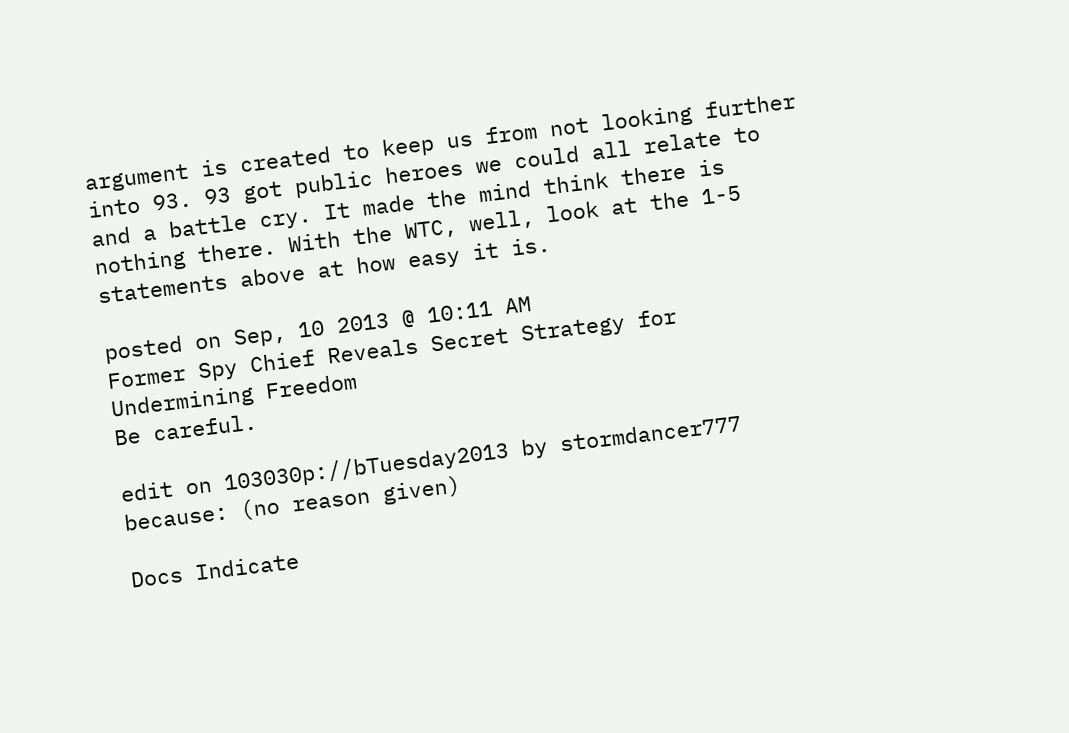argument is created to keep us from not looking further into 93. 93 got public heroes we could all relate to and a battle cry. It made the mind think there is nothing there. With the WTC, well, look at the 1-5 statements above at how easy it is.

posted on Sep, 10 2013 @ 10:11 AM
Former Spy Chief Reveals Secret Strategy for Undermining Freedom
Be careful.

edit on 103030p://bTuesday2013 by stormdancer777 because: (no reason given)

Docs Indicate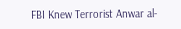FBI Knew Terrorist Anwar al-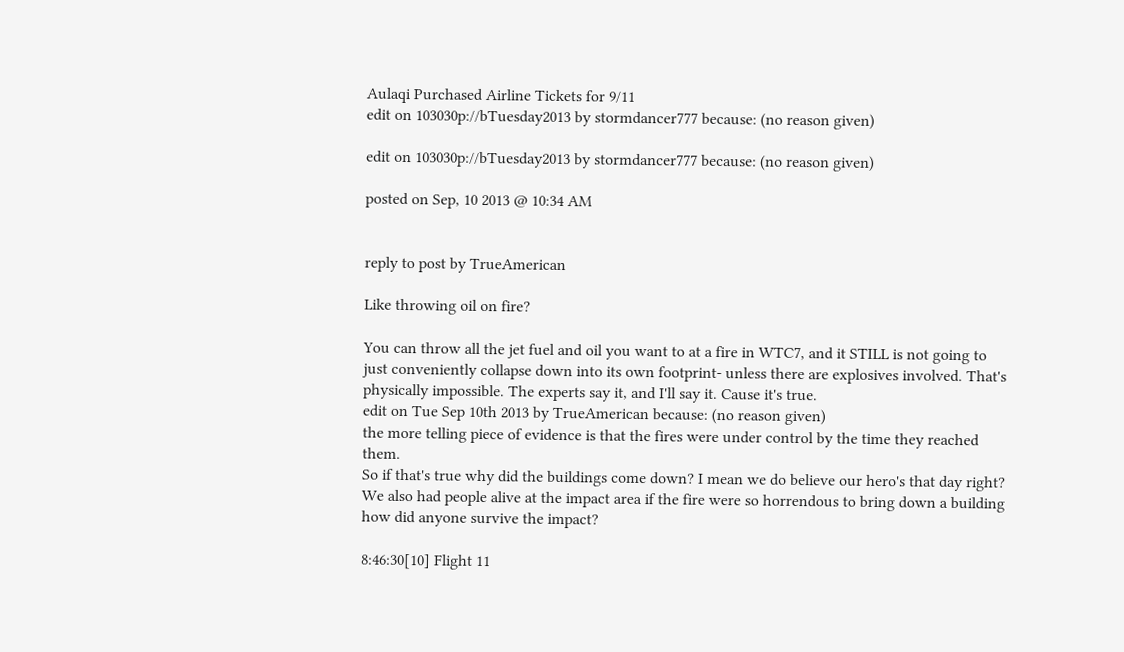Aulaqi Purchased Airline Tickets for 9/11
edit on 103030p://bTuesday2013 by stormdancer777 because: (no reason given)

edit on 103030p://bTuesday2013 by stormdancer777 because: (no reason given)

posted on Sep, 10 2013 @ 10:34 AM


reply to post by TrueAmerican

Like throwing oil on fire?

You can throw all the jet fuel and oil you want to at a fire in WTC7, and it STILL is not going to just conveniently collapse down into its own footprint- unless there are explosives involved. That's physically impossible. The experts say it, and I'll say it. Cause it's true.
edit on Tue Sep 10th 2013 by TrueAmerican because: (no reason given)
the more telling piece of evidence is that the fires were under control by the time they reached them.
So if that's true why did the buildings come down? I mean we do believe our hero's that day right?
We also had people alive at the impact area if the fire were so horrendous to bring down a building how did anyone survive the impact?

8:46:30[10] Flight 11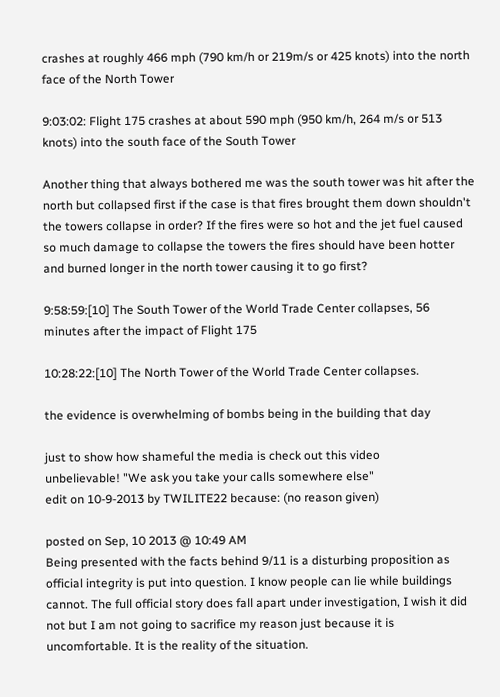crashes at roughly 466 mph (790 km/h or 219m/s or 425 knots) into the north face of the North Tower

9:03:02: Flight 175 crashes at about 590 mph (950 km/h, 264 m/s or 513 knots) into the south face of the South Tower

Another thing that always bothered me was the south tower was hit after the north but collapsed first if the case is that fires brought them down shouldn't the towers collapse in order? If the fires were so hot and the jet fuel caused so much damage to collapse the towers the fires should have been hotter and burned longer in the north tower causing it to go first?

9:58:59:[10] The South Tower of the World Trade Center collapses, 56 minutes after the impact of Flight 175

10:28:22:[10] The North Tower of the World Trade Center collapses.

the evidence is overwhelming of bombs being in the building that day

just to show how shameful the media is check out this video
unbelievable! "We ask you take your calls somewhere else"
edit on 10-9-2013 by TWILITE22 because: (no reason given)

posted on Sep, 10 2013 @ 10:49 AM
Being presented with the facts behind 9/11 is a disturbing proposition as official integrity is put into question. I know people can lie while buildings cannot. The full official story does fall apart under investigation, I wish it did not but I am not going to sacrifice my reason just because it is uncomfortable. It is the reality of the situation.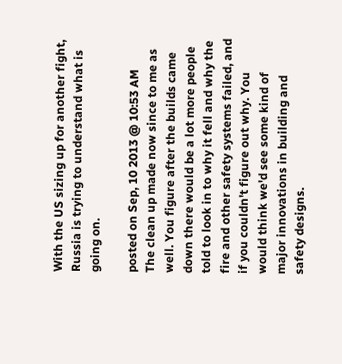With the US sizing up for another fight, Russia is trying to understand what is going on.

posted on Sep, 10 2013 @ 10:53 AM
The clean up made now since to me as well. You figure after the builds came down there would be a lot more people told to look in to why it fell and why the fire and other safety systems failed, and if you couldn't figure out why. You would think we'd see some kind of major innovations in building and safety designs.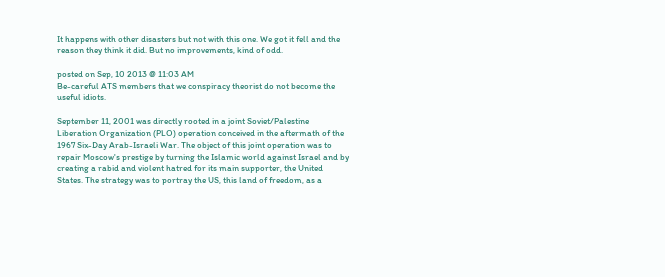It happens with other disasters but not with this one. We got it fell and the reason they think it did. But no improvements, kind of odd.

posted on Sep, 10 2013 @ 11:03 AM
Be-careful ATS members that we conspiracy theorist do not become the useful idiots.

September 11, 2001 was directly rooted in a joint Soviet/Palestine Liberation Organization (PLO) operation conceived in the aftermath of the 1967 Six-Day Arab-Israeli War. The object of this joint operation was to repair Moscow's prestige by turning the Islamic world against Israel and by creating a rabid and violent hatred for its main supporter, the United States. The strategy was to portray the US, this land of freedom, as a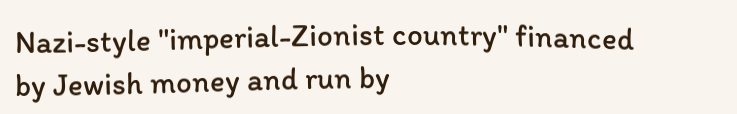Nazi-style "imperial-Zionist country" financed by Jewish money and run by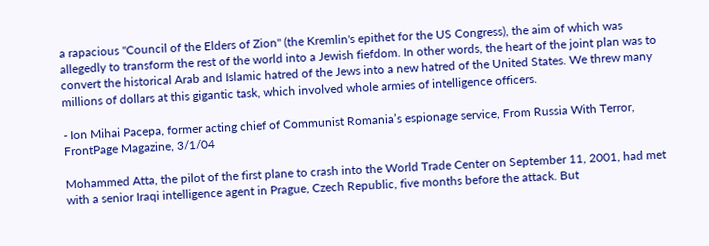a rapacious "Council of the Elders of Zion" (the Kremlin's epithet for the US Congress), the aim of which was allegedly to transform the rest of the world into a Jewish fiefdom. In other words, the heart of the joint plan was to convert the historical Arab and Islamic hatred of the Jews into a new hatred of the United States. We threw many millions of dollars at this gigantic task, which involved whole armies of intelligence officers.

- Ion Mihai Pacepa, former acting chief of Communist Romania’s espionage service, From Russia With Terror, FrontPage Magazine, 3/1/04

Mohammed Atta, the pilot of the first plane to crash into the World Trade Center on September 11, 2001, had met with a senior Iraqi intelligence agent in Prague, Czech Republic, five months before the attack. But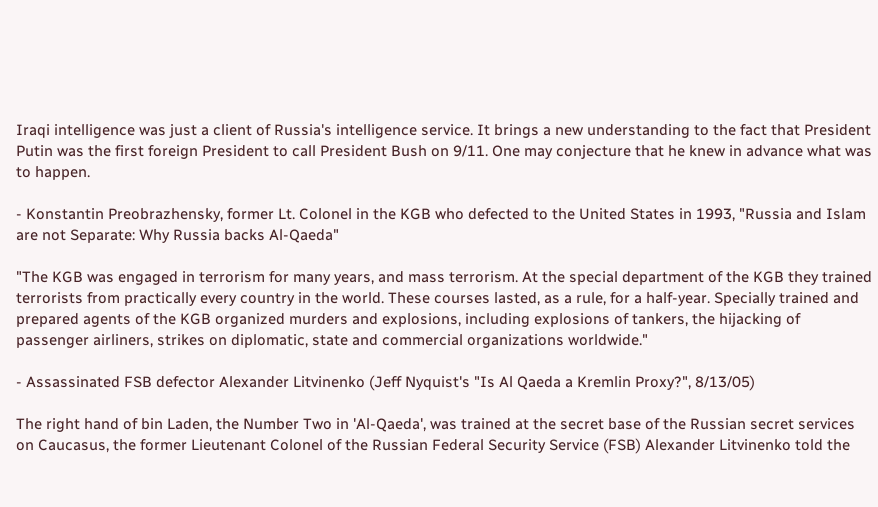Iraqi intelligence was just a client of Russia's intelligence service. It brings a new understanding to the fact that President Putin was the first foreign President to call President Bush on 9/11. One may conjecture that he knew in advance what was to happen.

- Konstantin Preobrazhensky, former Lt. Colonel in the KGB who defected to the United States in 1993, "Russia and Islam are not Separate: Why Russia backs Al-Qaeda"

"The KGB was engaged in terrorism for many years, and mass terrorism. At the special department of the KGB they trained terrorists from practically every country in the world. These courses lasted, as a rule, for a half-year. Specially trained and prepared agents of the KGB organized murders and explosions, including explosions of tankers, the hijacking of passenger airliners, strikes on diplomatic, state and commercial organizations worldwide."

- Assassinated FSB defector Alexander Litvinenko (Jeff Nyquist's "Is Al Qaeda a Kremlin Proxy?", 8/13/05)

The right hand of bin Laden, the Number Two in 'Al-Qaeda', was trained at the secret base of the Russian secret services on Caucasus, the former Lieutenant Colonel of the Russian Federal Security Service (FSB) Alexander Litvinenko told the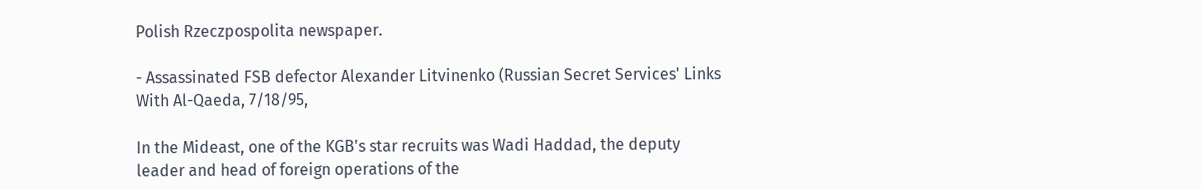Polish Rzeczpospolita newspaper.

- Assassinated FSB defector Alexander Litvinenko (Russian Secret Services' Links With Al-Qaeda, 7/18/95,

In the Mideast, one of the KGB's star recruits was Wadi Haddad, the deputy leader and head of foreign operations of the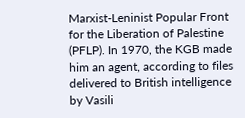Marxist-Leninist Popular Front for the Liberation of Palestine (PFLP). In 1970, the KGB made him an agent, according to files delivered to British intelligence by Vasili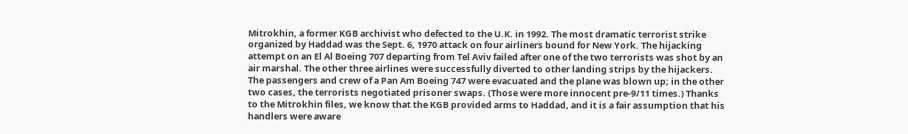Mitrokhin, a former KGB archivist who defected to the U.K. in 1992. The most dramatic terrorist strike organized by Haddad was the Sept. 6, 1970 attack on four airliners bound for New York. The hijacking attempt on an El Al Boeing 707 departing from Tel Aviv failed after one of the two terrorists was shot by an air marshal. The other three airlines were successfully diverted to other landing strips by the hijackers. The passengers and crew of a Pan Am Boeing 747 were evacuated and the plane was blown up; in the other two cases, the terrorists negotiated prisoner swaps. (Those were more innocent pre-9/11 times.) Thanks to the Mitrokhin files, we know that the KGB provided arms to Haddad, and it is a fair assumption that his handlers were aware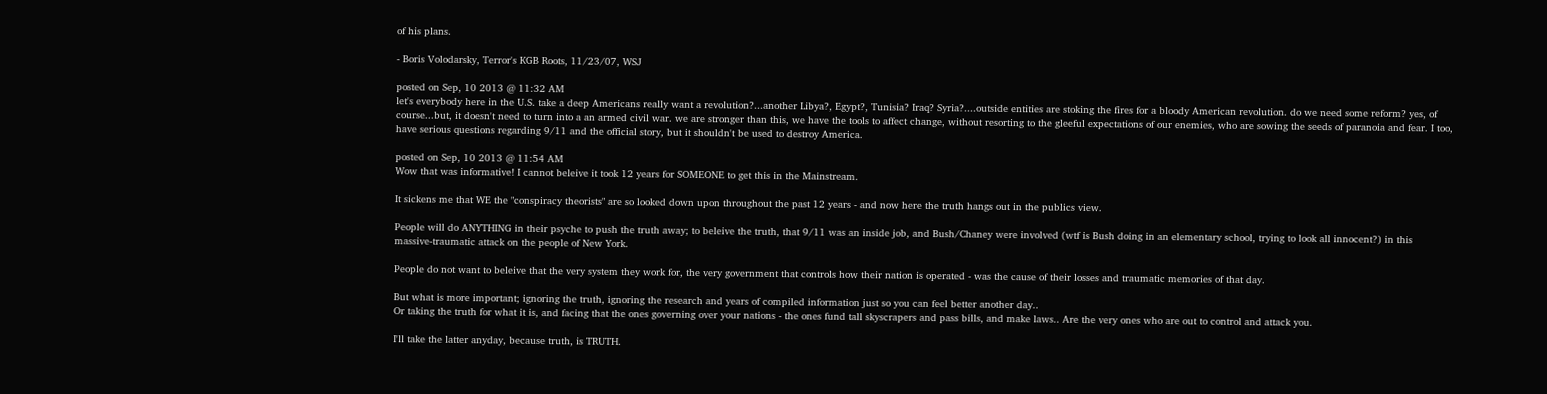of his plans.

- Boris Volodarsky, Terror's KGB Roots, 11/23/07, WSJ

posted on Sep, 10 2013 @ 11:32 AM
let's everybody here in the U.S. take a deep Americans really want a revolution?...another Libya?, Egypt?, Tunisia? Iraq? Syria?....outside entities are stoking the fires for a bloody American revolution. do we need some reform? yes, of course...but, it doesn't need to turn into a an armed civil war. we are stronger than this, we have the tools to affect change, without resorting to the gleeful expectations of our enemies, who are sowing the seeds of paranoia and fear. I too, have serious questions regarding 9/11 and the official story, but it shouldn't be used to destroy America.

posted on Sep, 10 2013 @ 11:54 AM
Wow that was informative! I cannot beleive it took 12 years for SOMEONE to get this in the Mainstream.

It sickens me that WE the "conspiracy theorists" are so looked down upon throughout the past 12 years - and now here the truth hangs out in the publics view.

People will do ANYTHING in their psyche to push the truth away; to beleive the truth, that 9/11 was an inside job, and Bush/Chaney were involved (wtf is Bush doing in an elementary school, trying to look all innocent?) in this massive-traumatic attack on the people of New York.

People do not want to beleive that the very system they work for, the very government that controls how their nation is operated - was the cause of their losses and traumatic memories of that day.

But what is more important; ignoring the truth, ignoring the research and years of compiled information just so you can feel better another day..
Or taking the truth for what it is, and facing that the ones governing over your nations - the ones fund tall skyscrapers and pass bills, and make laws.. Are the very ones who are out to control and attack you.

I'll take the latter anyday, because truth, is TRUTH.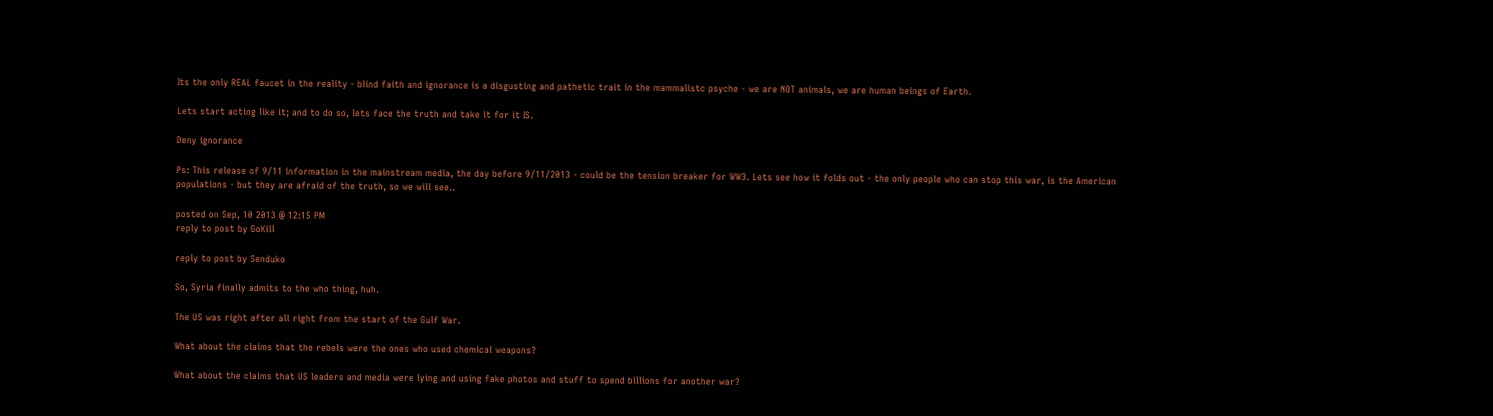Its the only REAL faucet in the reality - blind faith and ignorance is a disgusting and pathetic trait in the mammalistc psyche - we are NOT animals, we are human beings of Earth.

Lets start acting like it; and to do so, lets face the truth and take it for it IS.

Deny ignorance

Ps: This release of 9/11 information in the mainstream media, the day before 9/11/2013 - could be the tension breaker for WW3. Lets see how it folds out - the only people who can stop this war, is the American populations - but they are afraid of the truth, so we will see..

posted on Sep, 10 2013 @ 12:15 PM
reply to post by GoKill

reply to post by Senduko

So, Syria finally admits to the who thing, huh.

The US was right after all right from the start of the Gulf War.

What about the claims that the rebels were the ones who used chemical weapons?

What about the claims that US leaders and media were lying and using fake photos and stuff to spend billions for another war?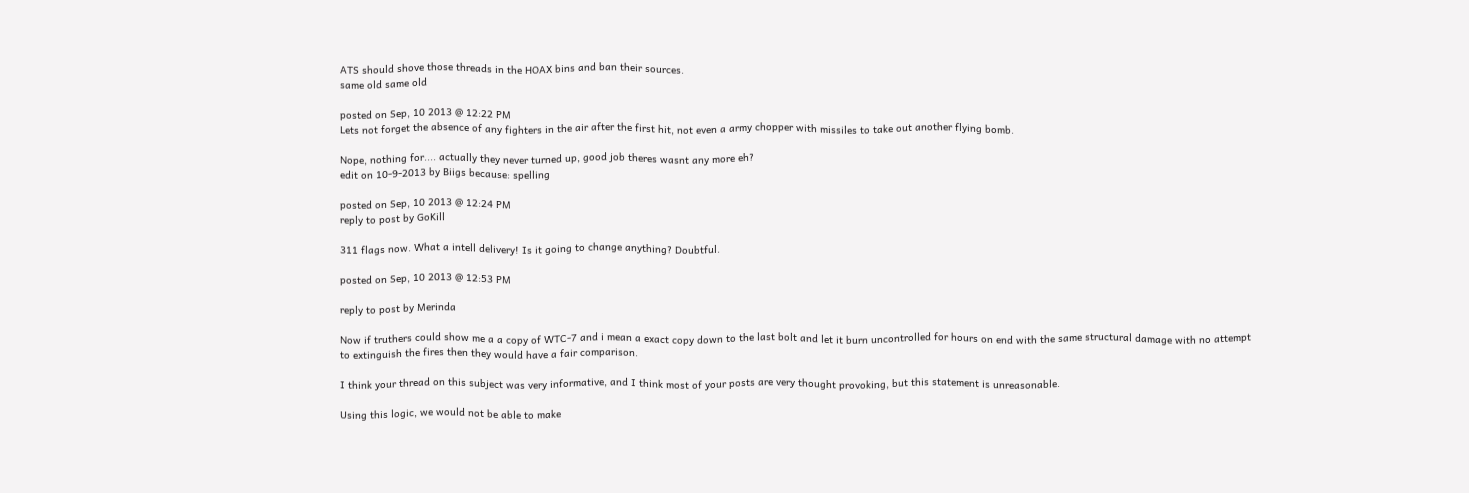ATS should shove those threads in the HOAX bins and ban their sources.
same old same old

posted on Sep, 10 2013 @ 12:22 PM
Lets not forget the absence of any fighters in the air after the first hit, not even a army chopper with missiles to take out another flying bomb.

Nope, nothing for.... actually they never turned up, good job theres wasnt any more eh?
edit on 10-9-2013 by Biigs because: spelling

posted on Sep, 10 2013 @ 12:24 PM
reply to post by GoKill

311 flags now. What a intell delivery! Is it going to change anything? Doubtful.

posted on Sep, 10 2013 @ 12:53 PM

reply to post by Merinda

Now if truthers could show me a a copy of WTC-7 and i mean a exact copy down to the last bolt and let it burn uncontrolled for hours on end with the same structural damage with no attempt to extinguish the fires then they would have a fair comparison.

I think your thread on this subject was very informative, and I think most of your posts are very thought provoking, but this statement is unreasonable.

Using this logic, we would not be able to make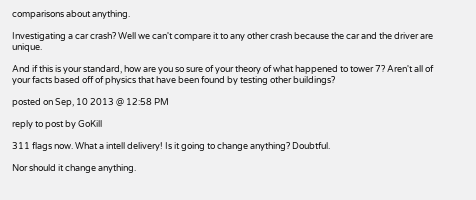comparisons about anything.

Investigating a car crash? Well we can't compare it to any other crash because the car and the driver are unique.

And if this is your standard, how are you so sure of your theory of what happened to tower 7? Aren't all of your facts based off of physics that have been found by testing other buildings?

posted on Sep, 10 2013 @ 12:58 PM

reply to post by GoKill

311 flags now. What a intell delivery! Is it going to change anything? Doubtful.

Nor should it change anything.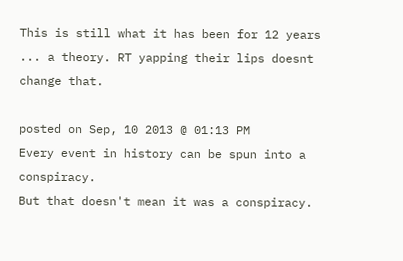This is still what it has been for 12 years ... a theory. RT yapping their lips doesnt change that.

posted on Sep, 10 2013 @ 01:13 PM
Every event in history can be spun into a conspiracy.
But that doesn't mean it was a conspiracy.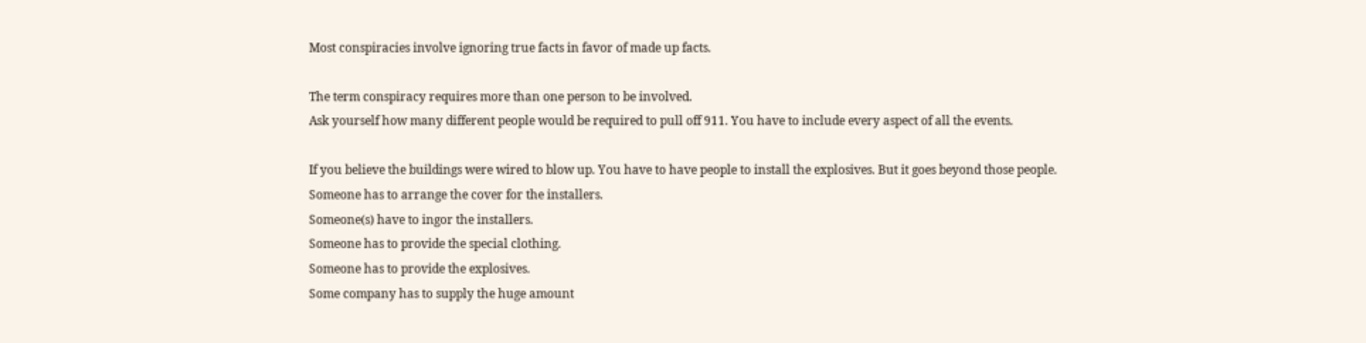Most conspiracies involve ignoring true facts in favor of made up facts.

The term conspiracy requires more than one person to be involved.
Ask yourself how many different people would be required to pull off 911. You have to include every aspect of all the events.

If you believe the buildings were wired to blow up. You have to have people to install the explosives. But it goes beyond those people.
Someone has to arrange the cover for the installers.
Someone(s) have to ingor the installers.
Someone has to provide the special clothing.
Someone has to provide the explosives.
Some company has to supply the huge amount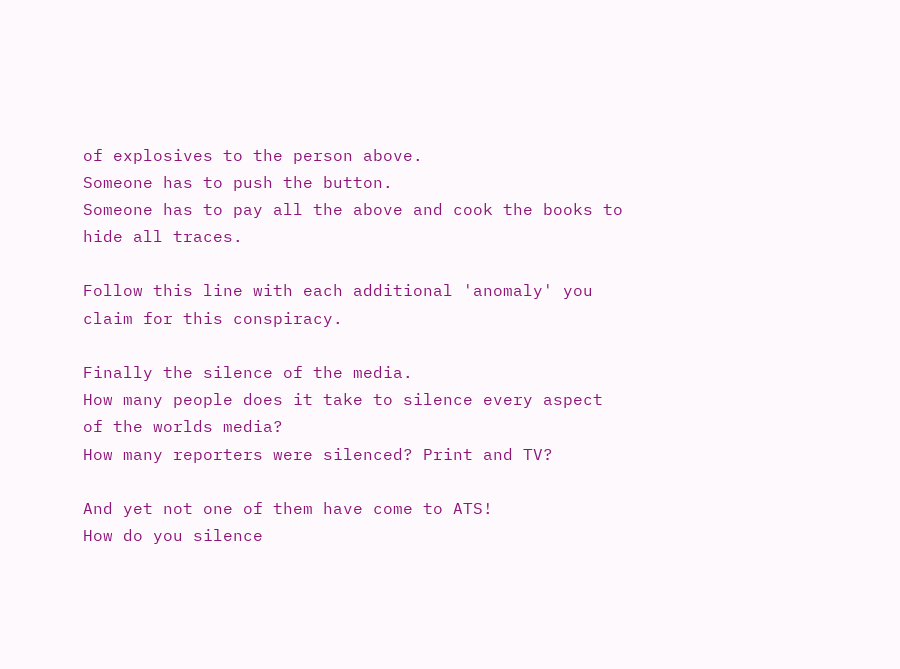of explosives to the person above.
Someone has to push the button.
Someone has to pay all the above and cook the books to hide all traces.

Follow this line with each additional 'anomaly' you claim for this conspiracy.

Finally the silence of the media.
How many people does it take to silence every aspect of the worlds media?
How many reporters were silenced? Print and TV?

And yet not one of them have come to ATS!
How do you silence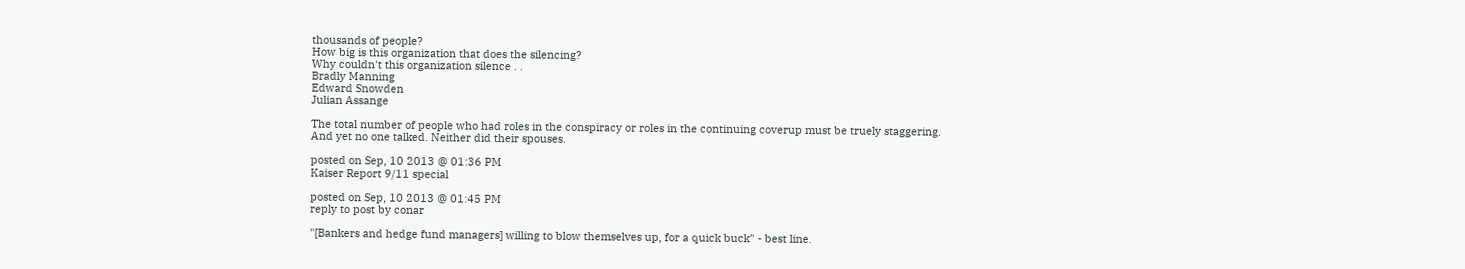thousands of people?
How big is this organization that does the silencing?
Why couldn't this organization silence . .
Bradly Manning
Edward Snowden
Julian Assange

The total number of people who had roles in the conspiracy or roles in the continuing coverup must be truely staggering.
And yet no one talked. Neither did their spouses.

posted on Sep, 10 2013 @ 01:36 PM
Kaiser Report 9/11 special

posted on Sep, 10 2013 @ 01:45 PM
reply to post by conar

"[Bankers and hedge fund managers] willing to blow themselves up, for a quick buck" - best line.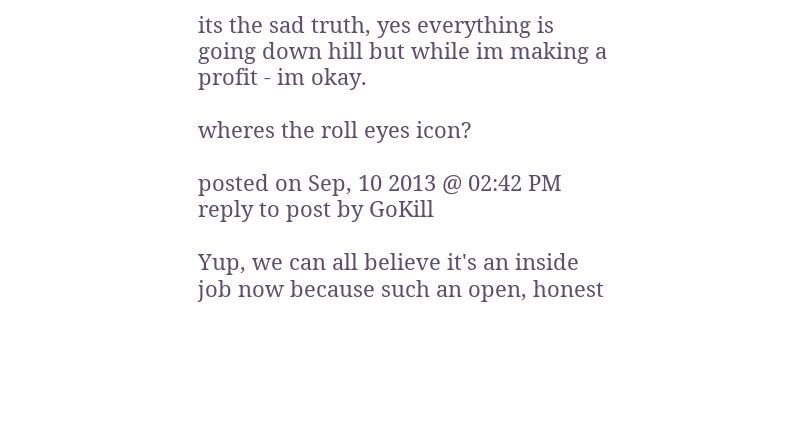its the sad truth, yes everything is going down hill but while im making a profit - im okay.

wheres the roll eyes icon?

posted on Sep, 10 2013 @ 02:42 PM
reply to post by GoKill

Yup, we can all believe it's an inside job now because such an open, honest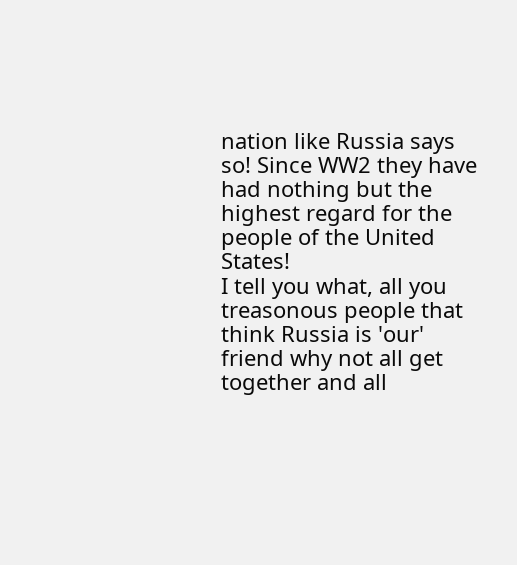nation like Russia says so! Since WW2 they have had nothing but the highest regard for the people of the United States!
I tell you what, all you treasonous people that think Russia is 'our' friend why not all get together and all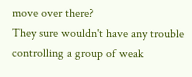move over there?
They sure wouldn't have any trouble controlling a group of weak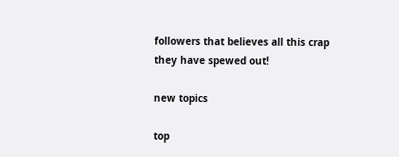followers that believes all this crap they have spewed out!

new topics

top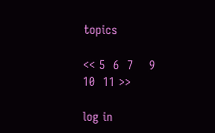topics

<< 5  6  7    9  10  11 >>

log in